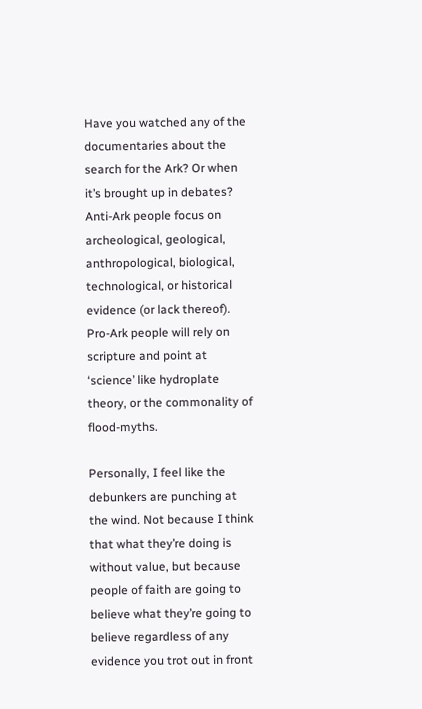Have you watched any of the documentaries about the search for the Ark? Or when it’s brought up in debates? Anti-Ark people focus on archeological, geological, anthropological, biological, technological, or historical evidence (or lack thereof). Pro-Ark people will rely on scripture and point at ‘science’ like hydroplate theory, or the commonality of flood-myths.

Personally, I feel like the debunkers are punching at the wind. Not because I think that what they’re doing is without value, but because people of faith are going to believe what they’re going to believe regardless of any evidence you trot out in front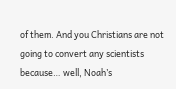of them. And you Christians are not going to convert any scientists because… well, Noah’s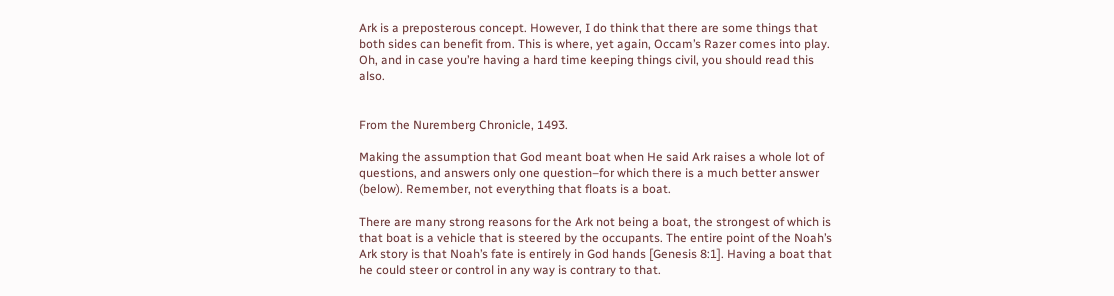Ark is a preposterous concept. However, I do think that there are some things that both sides can benefit from. This is where, yet again, Occam’s Razer comes into play. Oh, and in case you’re having a hard time keeping things civil, you should read this also.


From the Nuremberg Chronicle, 1493.

Making the assumption that God meant boat when He said Ark raises a whole lot of questions, and answers only one question–for which there is a much better answer (below). Remember, not everything that floats is a boat.

There are many strong reasons for the Ark not being a boat, the strongest of which is that boat is a vehicle that is steered by the occupants. The entire point of the Noah’s Ark story is that Noah’s fate is entirely in God hands [Genesis 8:1]. Having a boat that he could steer or control in any way is contrary to that.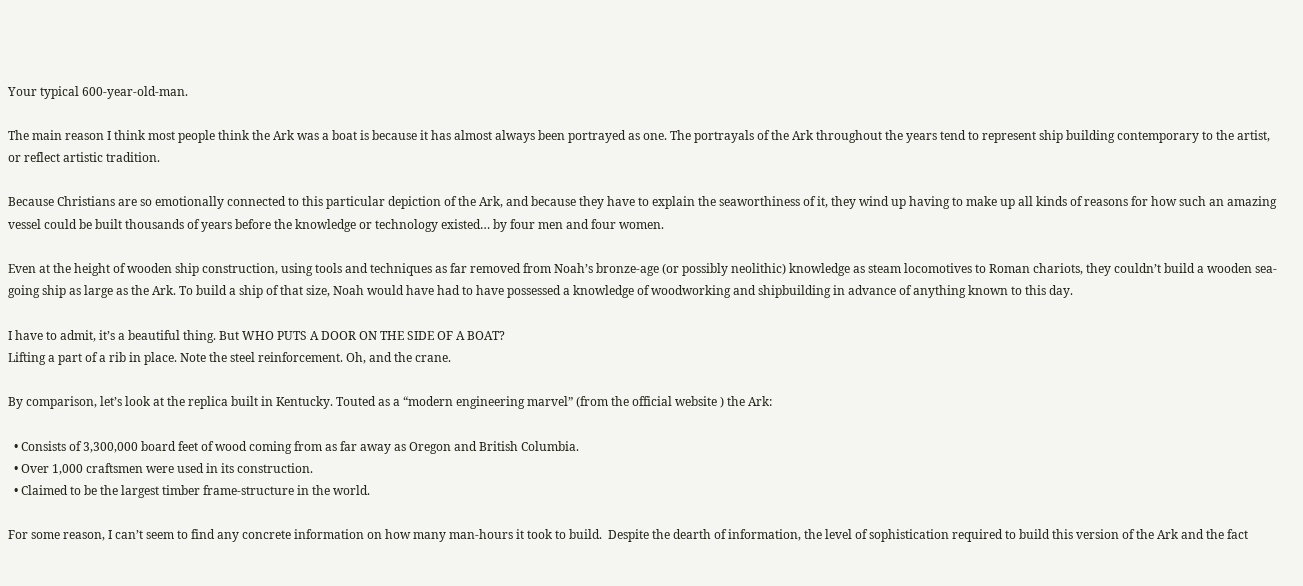Your typical 600-year-old-man.

The main reason I think most people think the Ark was a boat is because it has almost always been portrayed as one. The portrayals of the Ark throughout the years tend to represent ship building contemporary to the artist, or reflect artistic tradition.

Because Christians are so emotionally connected to this particular depiction of the Ark, and because they have to explain the seaworthiness of it, they wind up having to make up all kinds of reasons for how such an amazing vessel could be built thousands of years before the knowledge or technology existed… by four men and four women.

Even at the height of wooden ship construction, using tools and techniques as far removed from Noah’s bronze-age (or possibly neolithic) knowledge as steam locomotives to Roman chariots, they couldn’t build a wooden sea-going ship as large as the Ark. To build a ship of that size, Noah would have had to have possessed a knowledge of woodworking and shipbuilding in advance of anything known to this day.

I have to admit, it’s a beautiful thing. But WHO PUTS A DOOR ON THE SIDE OF A BOAT?
Lifting a part of a rib in place. Note the steel reinforcement. Oh, and the crane.

By comparison, let’s look at the replica built in Kentucky. Touted as a “modern engineering marvel” (from the official website ) the Ark:

  • Consists of 3,300,000 board feet of wood coming from as far away as Oregon and British Columbia.
  • Over 1,000 craftsmen were used in its construction.
  • Claimed to be the largest timber frame-structure in the world.

For some reason, I can’t seem to find any concrete information on how many man-hours it took to build.  Despite the dearth of information, the level of sophistication required to build this version of the Ark and the fact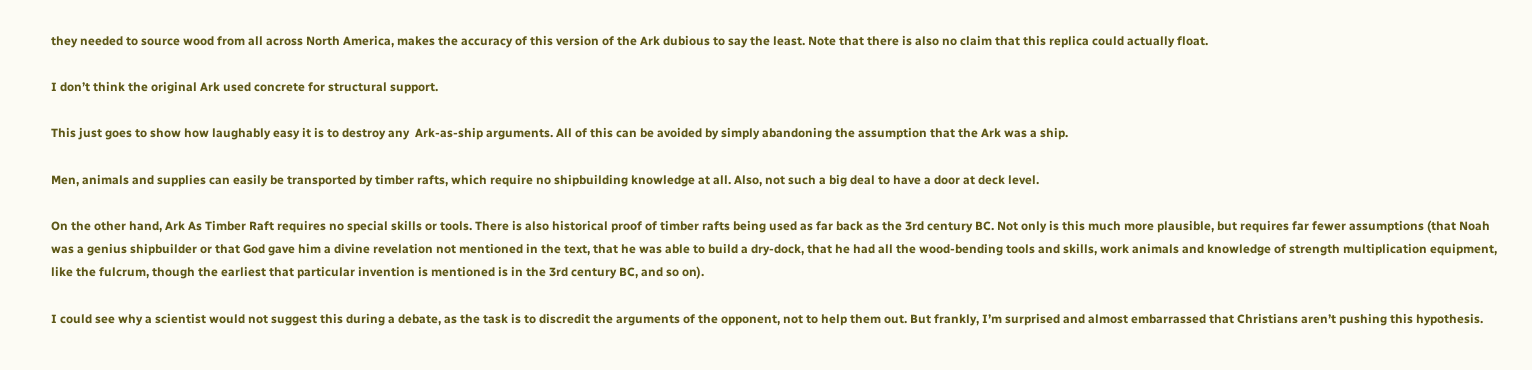they needed to source wood from all across North America, makes the accuracy of this version of the Ark dubious to say the least. Note that there is also no claim that this replica could actually float.

I don’t think the original Ark used concrete for structural support.

This just goes to show how laughably easy it is to destroy any  Ark-as-ship arguments. All of this can be avoided by simply abandoning the assumption that the Ark was a ship.

Men, animals and supplies can easily be transported by timber rafts, which require no shipbuilding knowledge at all. Also, not such a big deal to have a door at deck level.

On the other hand, Ark As Timber Raft requires no special skills or tools. There is also historical proof of timber rafts being used as far back as the 3rd century BC. Not only is this much more plausible, but requires far fewer assumptions (that Noah was a genius shipbuilder or that God gave him a divine revelation not mentioned in the text, that he was able to build a dry-dock, that he had all the wood-bending tools and skills, work animals and knowledge of strength multiplication equipment, like the fulcrum, though the earliest that particular invention is mentioned is in the 3rd century BC, and so on).

I could see why a scientist would not suggest this during a debate, as the task is to discredit the arguments of the opponent, not to help them out. But frankly, I’m surprised and almost embarrassed that Christians aren’t pushing this hypothesis.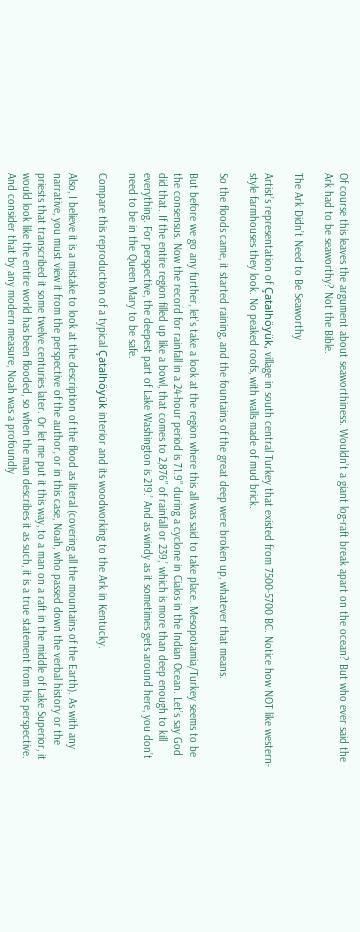Of course this leaves the argument about seaworthiness. Wouldn’t a giant log-raft break apart on the ocean? But who ever said the Ark had to be seaworthy? Not the Bible.

The Ark Didn’t Need to Be Seaworthy

Artist’s representation of Çatalhöyük, village in south central Turkey that existed from 7500-5700 BC. Notice how NOT like western-style farmhouses they look. No peaked roofs, with walls made of mud brick.

So the floods came, it started raining, and the fountains of the great deep were broken up, whatever that means.

But before we go any further, let’s take a look at the region where this all was said to take place. Mesopotamia/Turkey seems to be the consensus. Now the record for rainfall in a 24-hour period is 71.9” during a cyclone in Cialos in the Indian Ocean. Let’s say God did that. If the entire region filled up like a bowl, that comes to 2,876” of rainfall or 239,’ which is more than deep enough to kill everything. For perspective, the deepest part of Lake Washington is 219.’ And as windy as it sometimes gets around here, you don’t need to be in the Queen Mary to be safe.

Compare this reproduction of a typical Çatalhöyük interior and its woodworking to the Ark in Kentucky.

Also, I believe it is a mistake to look at the description of the flood as literal (covering all the mountains of the Earth). As with any narrative, you must view it from the perspective of the author, or in this case, Noah, who passed down the verbal history or the priests that transcribed it some twelve centuries later. Or let me put it this way, to a man on a raft in the middle of Lake Superior, it would look like the entire world has been flooded, so when the man describes it as such, it is a true statement from his perspective. And consider that by any modern measure, Noah was a profoundly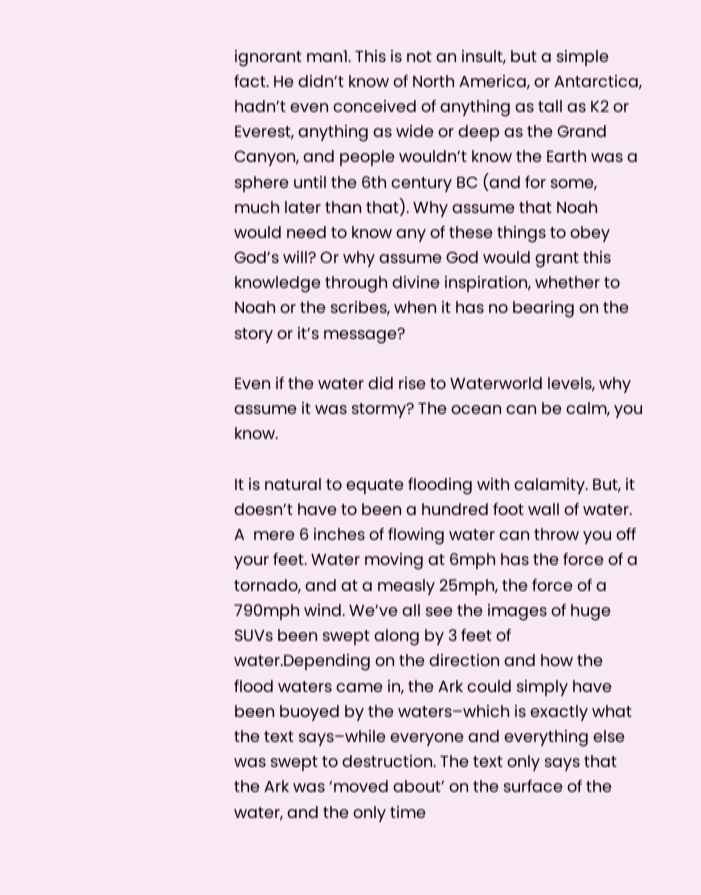ignorant man1. This is not an insult, but a simple fact. He didn’t know of North America, or Antarctica, hadn’t even conceived of anything as tall as K2 or Everest, anything as wide or deep as the Grand Canyon, and people wouldn’t know the Earth was a sphere until the 6th century BC (and for some, much later than that). Why assume that Noah would need to know any of these things to obey God’s will? Or why assume God would grant this knowledge through divine inspiration, whether to Noah or the scribes, when it has no bearing on the story or it’s message?

Even if the water did rise to Waterworld levels, why assume it was stormy? The ocean can be calm, you know.

It is natural to equate flooding with calamity. But, it doesn’t have to been a hundred foot wall of water. A  mere 6 inches of flowing water can throw you off your feet. Water moving at 6mph has the force of a tornado, and at a measly 25mph, the force of a 790mph wind. We’ve all see the images of huge SUVs been swept along by 3 feet of water.Depending on the direction and how the flood waters came in, the Ark could simply have been buoyed by the waters–which is exactly what the text says–while everyone and everything else was swept to destruction. The text only says that the Ark was ‘moved about’ on the surface of the water, and the only time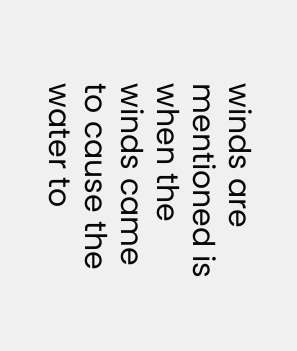winds are mentioned is when the winds came to cause the water to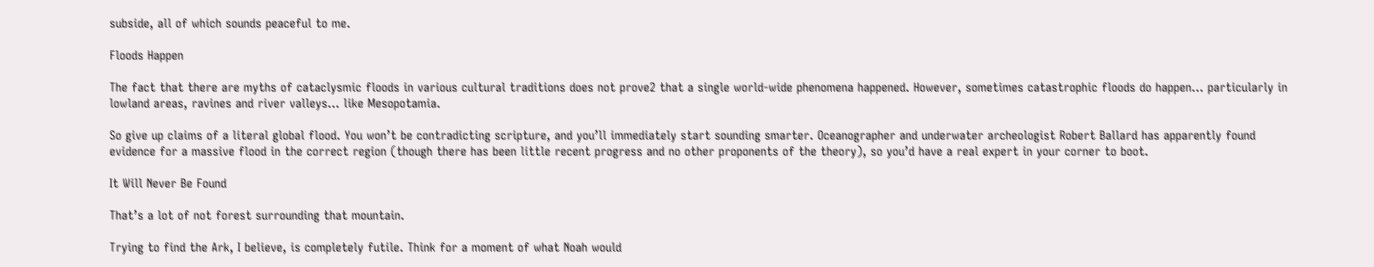subside, all of which sounds peaceful to me.

Floods Happen

The fact that there are myths of cataclysmic floods in various cultural traditions does not prove2 that a single world-wide phenomena happened. However, sometimes catastrophic floods do happen… particularly in lowland areas, ravines and river valleys… like Mesopotamia.

So give up claims of a literal global flood. You won’t be contradicting scripture, and you’ll immediately start sounding smarter. Oceanographer and underwater archeologist Robert Ballard has apparently found evidence for a massive flood in the correct region (though there has been little recent progress and no other proponents of the theory), so you’d have a real expert in your corner to boot.

It Will Never Be Found

That’s a lot of not forest surrounding that mountain.

Trying to find the Ark, I believe, is completely futile. Think for a moment of what Noah would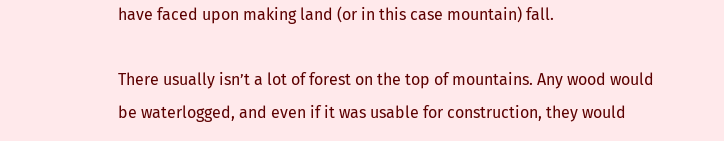have faced upon making land (or in this case mountain) fall.

There usually isn’t a lot of forest on the top of mountains. Any wood would be waterlogged, and even if it was usable for construction, they would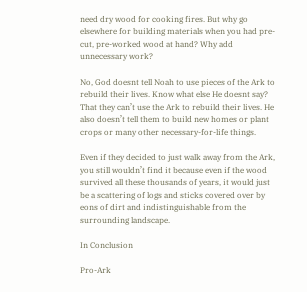need dry wood for cooking fires. But why go elsewhere for building materials when you had pre-cut, pre-worked wood at hand? Why add unnecessary work?

No, God doesnt tell Noah to use pieces of the Ark to rebuild their lives. Know what else He doesnt say? That they can’t use the Ark to rebuild their lives. He also doesn’t tell them to build new homes or plant crops or many other necessary-for-life things.

Even if they decided to just walk away from the Ark, you still wouldn’t find it because even if the wood survived all these thousands of years, it would just be a scattering of logs and sticks covered over by eons of dirt and indistinguishable from the surrounding landscape.

In Conclusion

Pro-Ark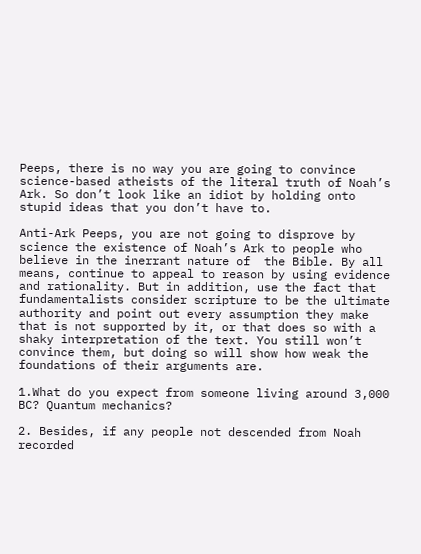Peeps, there is no way you are going to convince science-based atheists of the literal truth of Noah’s Ark. So don’t look like an idiot by holding onto stupid ideas that you don’t have to.

Anti-Ark Peeps, you are not going to disprove by science the existence of Noah’s Ark to people who believe in the inerrant nature of  the Bible. By all means, continue to appeal to reason by using evidence and rationality. But in addition, use the fact that fundamentalists consider scripture to be the ultimate authority and point out every assumption they make that is not supported by it, or that does so with a shaky interpretation of the text. You still won’t convince them, but doing so will show how weak the foundations of their arguments are.

1.What do you expect from someone living around 3,000 BC? Quantum mechanics?

2. Besides, if any people not descended from Noah recorded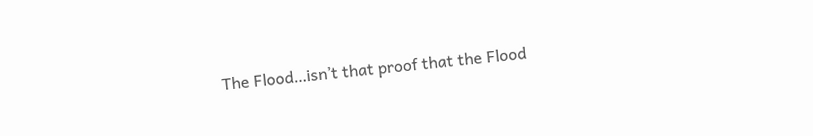The Flood…isn’t that proof that the Flood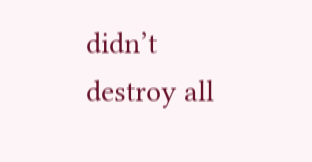didn’t destroy all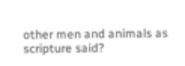other men and animals as scripture said?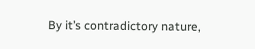By it’s contradictory nature,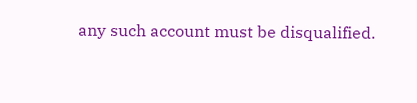any such account must be disqualified.